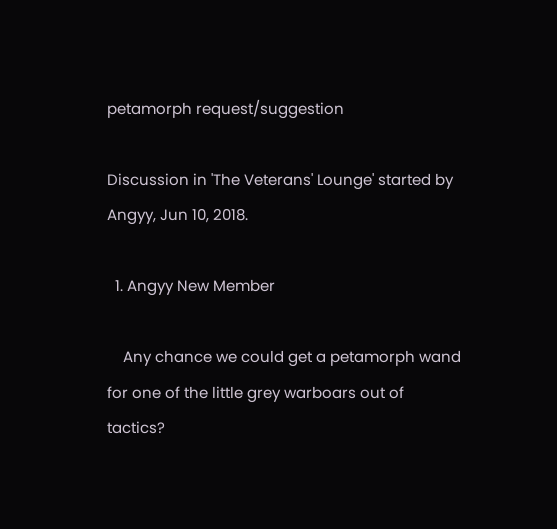petamorph request/suggestion

Discussion in 'The Veterans' Lounge' started by Angyy, Jun 10, 2018.

  1. Angyy New Member

    Any chance we could get a petamorph wand for one of the little grey warboars out of tactics?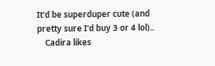It'd be superduper cute (and pretty sure I'd buy 3 or 4 lol)..
    Cadira likes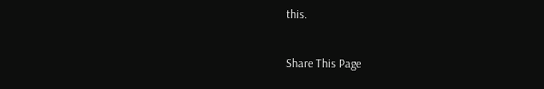this.

Share This Page